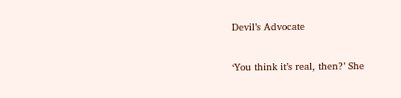Devil’s Advocate

‘You think it’s real, then?’ She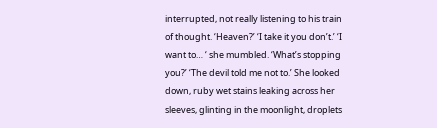interrupted, not really listening to his train of thought. ‘Heaven?’ ‘I take it you don’t.’ ‘I want to… ‘ she mumbled. ‘What’s stopping you?’ ‘The devil told me not to.’ She looked down, ruby wet stains leaking across her sleeves, glinting in the moonlight, droplets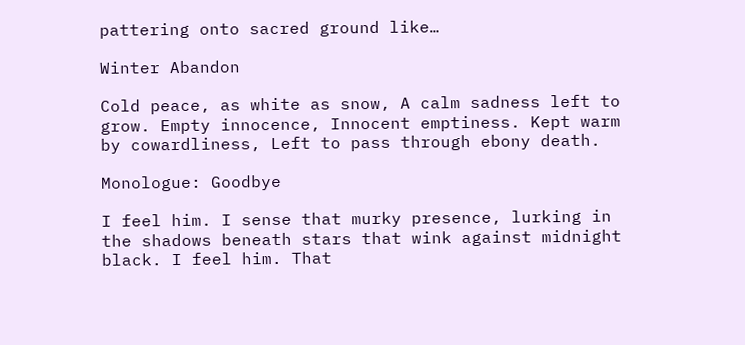pattering onto sacred ground like…

Winter Abandon

Cold peace, as white as snow, A calm sadness left to grow. Empty innocence, Innocent emptiness. Kept warm by cowardliness, Left to pass through ebony death.

Monologue: Goodbye

I feel him. I sense that murky presence, lurking in the shadows beneath stars that wink against midnight black. I feel him. That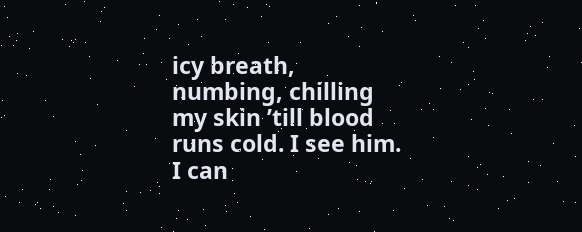icy breath, numbing, chilling my skin ’till blood runs cold. I see him. I can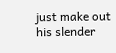just make out his slender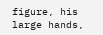figure, his large hands,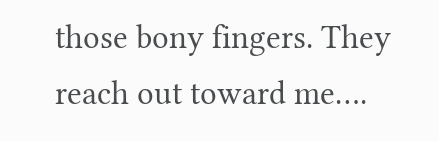those bony fingers. They reach out toward me….